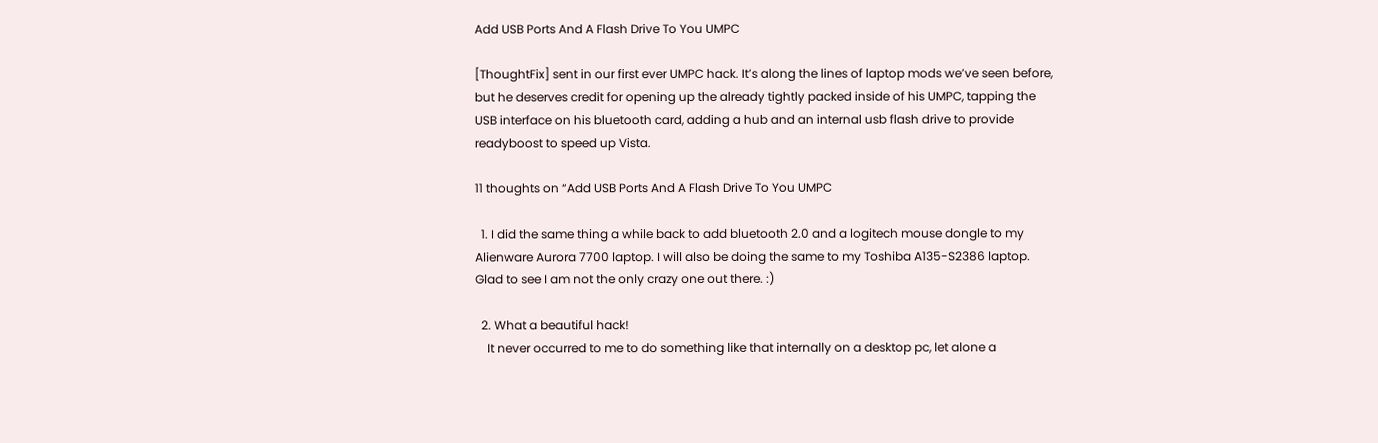Add USB Ports And A Flash Drive To You UMPC

[ThoughtFix] sent in our first ever UMPC hack. It’s along the lines of laptop mods we’ve seen before, but he deserves credit for opening up the already tightly packed inside of his UMPC, tapping the USB interface on his bluetooth card, adding a hub and an internal usb flash drive to provide readyboost to speed up Vista.

11 thoughts on “Add USB Ports And A Flash Drive To You UMPC

  1. I did the same thing a while back to add bluetooth 2.0 and a logitech mouse dongle to my Alienware Aurora 7700 laptop. I will also be doing the same to my Toshiba A135-S2386 laptop. Glad to see I am not the only crazy one out there. :)

  2. What a beautiful hack!
    It never occurred to me to do something like that internally on a desktop pc, let alone a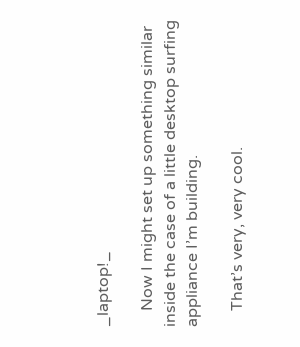_laptop!_

    Now I might set up something similar inside the case of a little desktop surfing appliance I’m building.

    That’s very, very cool.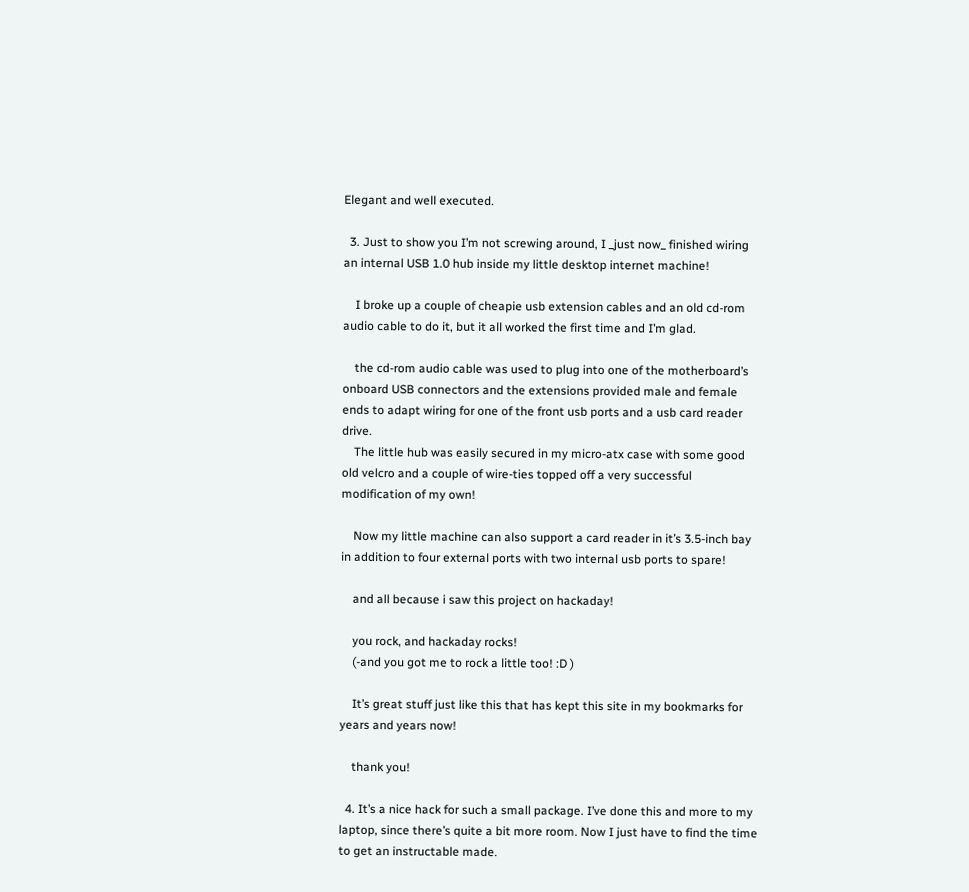Elegant and well executed.

  3. Just to show you I’m not screwing around, I _just now_ finished wiring an internal USB 1.0 hub inside my little desktop internet machine!

    I broke up a couple of cheapie usb extension cables and an old cd-rom audio cable to do it, but it all worked the first time and I’m glad.

    the cd-rom audio cable was used to plug into one of the motherboard’s onboard USB connectors and the extensions provided male and female ends to adapt wiring for one of the front usb ports and a usb card reader drive.
    The little hub was easily secured in my micro-atx case with some good old velcro and a couple of wire-ties topped off a very successful modification of my own!

    Now my little machine can also support a card reader in it’s 3.5-inch bay in addition to four external ports with two internal usb ports to spare!

    and all because i saw this project on hackaday!

    you rock, and hackaday rocks!
    (-and you got me to rock a little too! :D )

    It’s great stuff just like this that has kept this site in my bookmarks for years and years now!

    thank you!

  4. It’s a nice hack for such a small package. I’ve done this and more to my laptop, since there’s quite a bit more room. Now I just have to find the time to get an instructable made.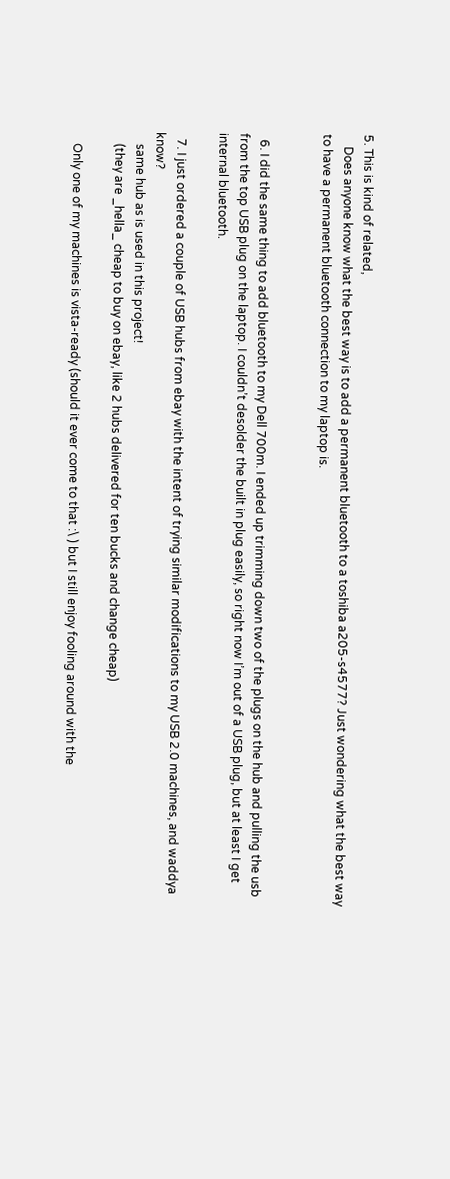5. This is kind of related,
    Does anyone know what the best way is to add a permanent bluetooth to a toshiba a205-s4577? Just wondering what the best way to have a permanent bluetooth connection to my laptop is.


  6. I did the same thing to add bluetooth to my Dell 700m. I ended up trimming down two of the plugs on the hub and pulling the usb from the top USB plug on the laptop. I couldn’t desolder the built in plug easily, so right now I’m out of a USB plug, but at least I get internal bluetooth.

  7. I just ordered a couple of USB hubs from ebay with the intent of trying similar modifications to my USB 2.0 machines, and waddya know?
    same hub as is used in this project!
    (they are _hella_ cheap to buy on ebay, like 2 hubs delivered for ten bucks and change cheap)

    Only one of my machines is vista-ready (should it ever come to that :\ ) but I still enjoy fooling around with the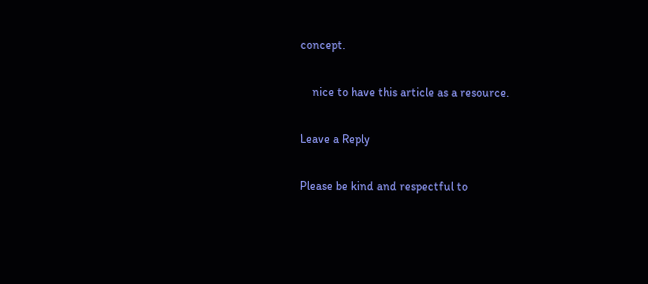concept.

    nice to have this article as a resource.

Leave a Reply

Please be kind and respectful to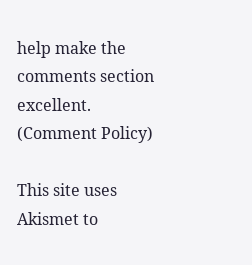help make the comments section excellent. (Comment Policy)

This site uses Akismet to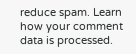reduce spam. Learn how your comment data is processed.